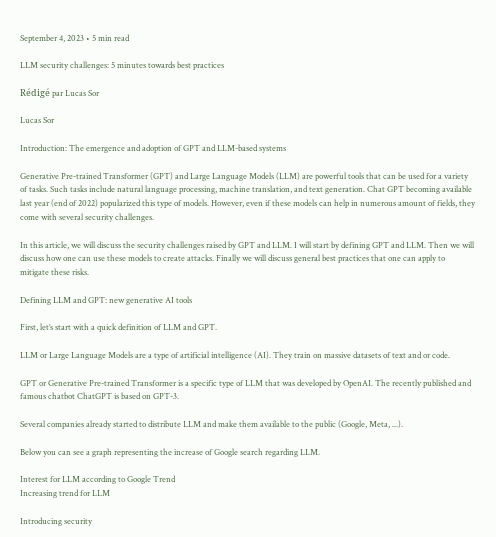September 4, 2023 • 5 min read

LLM security challenges: 5 minutes towards best practices

Rédigé par Lucas Sor

Lucas Sor

Introduction: The emergence and adoption of GPT and LLM-based systems

Generative Pre-trained Transformer (GPT) and Large Language Models (LLM) are powerful tools that can be used for a variety of tasks. Such tasks include natural language processing, machine translation, and text generation. Chat GPT becoming available last year (end of 2022) popularized this type of models. However, even if these models can help in numerous amount of fields, they come with several security challenges.

In this article, we will discuss the security challenges raised by GPT and LLM. I will start by defining GPT and LLM. Then we will discuss how one can use these models to create attacks. Finally we will discuss general best practices that one can apply to mitigate these risks.

Defining LLM and GPT: new generative AI tools

First, let’s start with a quick definition of LLM and GPT.

LLM or Large Language Models are a type of artificial intelligence (AI). They train on massive datasets of text and or code.

GPT or Generative Pre-trained Transformer is a specific type of LLM that was developed by OpenAI. The recently published and famous chatbot ChatGPT is based on GPT-3.

Several companies already started to distribute LLM and make them available to the public (Google, Meta, ...).

Below you can see a graph representing the increase of Google search regarding LLM.

Interest for LLM according to Google Trend
Increasing trend for LLM

Introducing security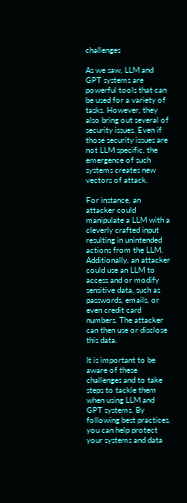challenges

As we saw, LLM and GPT systems are powerful tools that can be used for a variety of tasks. However, they also bring out several of security issues. Even if those security issues are not LLM specific, the emergence of such systems creates new vectors of attack.

For instance, an attacker could manipulate a LLM with a cleverly crafted input resulting in unintended actions from the LLM. Additionally, an attacker could use an LLM to access and or modify sensitive data, such as passwords, emails, or even credit card numbers. The attacker can then use or disclose this data.

It is important to be aware of these challenges and to take steps to tackle them when using LLM and GPT systems. By following best practices, you can help protect your systems and data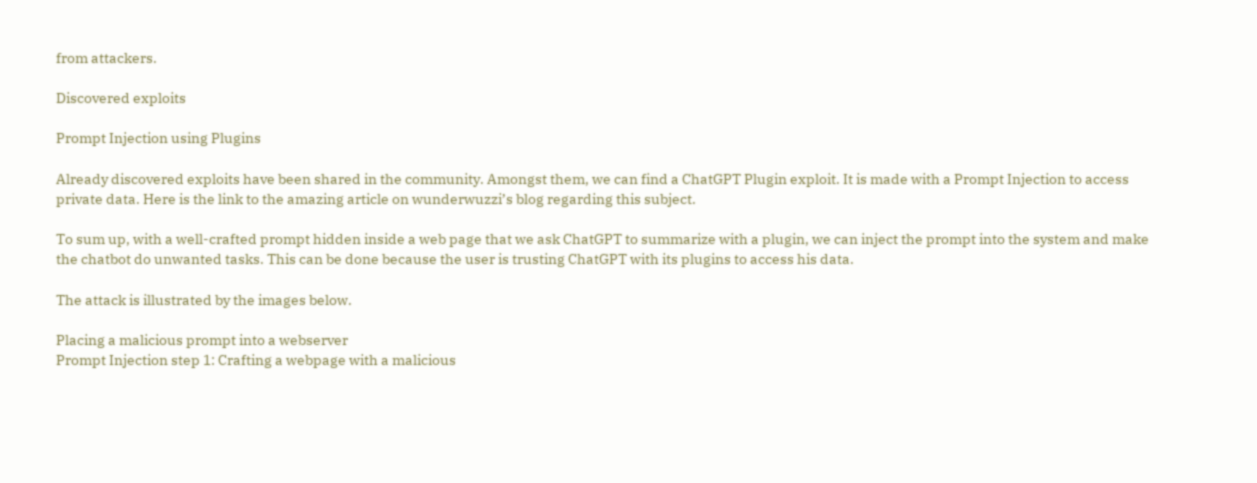from attackers.

Discovered exploits

Prompt Injection using Plugins

Already discovered exploits have been shared in the community. Amongst them, we can find a ChatGPT Plugin exploit. It is made with a Prompt Injection to access private data. Here is the link to the amazing article on wunderwuzzi’s blog regarding this subject.

To sum up, with a well-crafted prompt hidden inside a web page that we ask ChatGPT to summarize with a plugin, we can inject the prompt into the system and make the chatbot do unwanted tasks. This can be done because the user is trusting ChatGPT with its plugins to access his data.

The attack is illustrated by the images below.

Placing a malicious prompt into a webserver
Prompt Injection step 1: Crafting a webpage with a malicious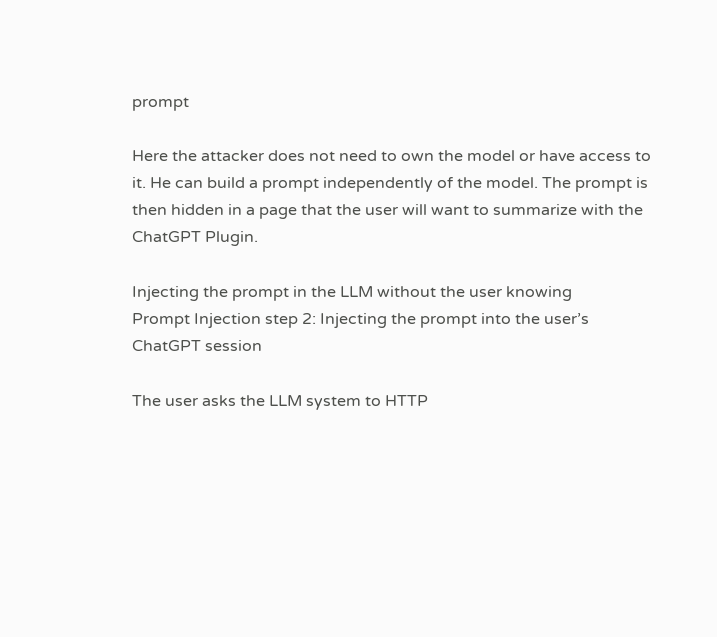prompt

Here the attacker does not need to own the model or have access to it. He can build a prompt independently of the model. The prompt is then hidden in a page that the user will want to summarize with the ChatGPT Plugin.

Injecting the prompt in the LLM without the user knowing
Prompt Injection step 2: Injecting the prompt into the user’s ChatGPT session

The user asks the LLM system to HTTP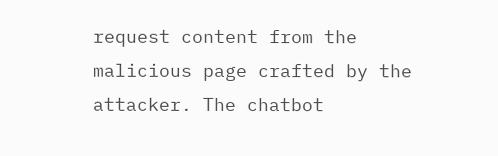request content from the malicious page crafted by the attacker. The chatbot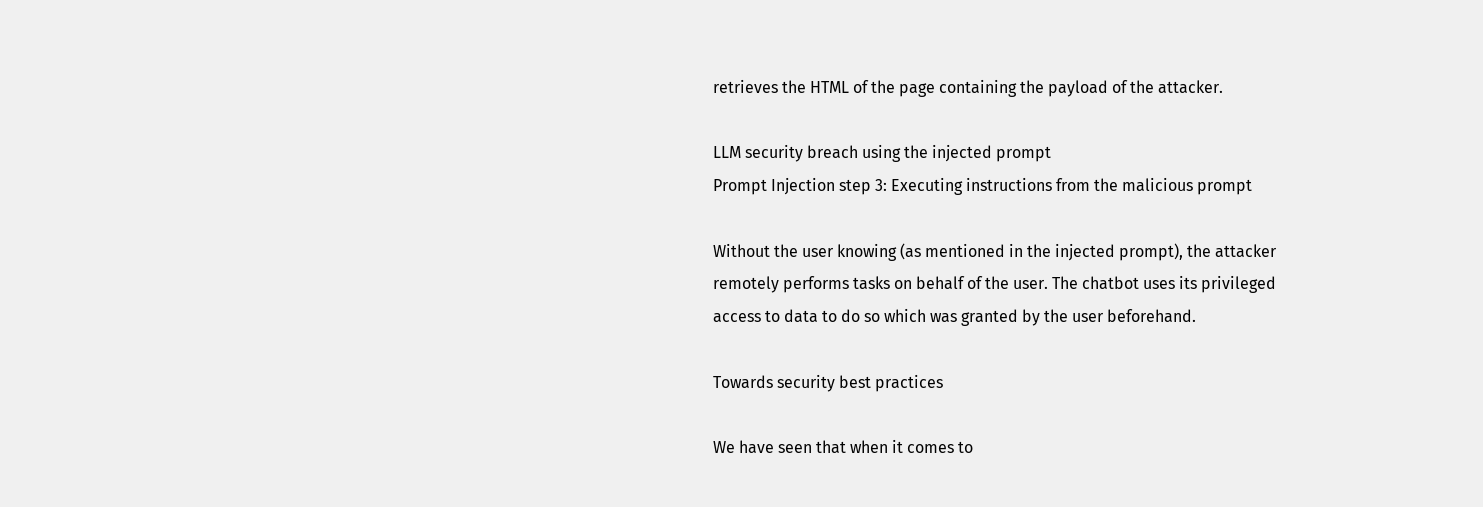retrieves the HTML of the page containing the payload of the attacker.

LLM security breach using the injected prompt
Prompt Injection step 3: Executing instructions from the malicious prompt

Without the user knowing (as mentioned in the injected prompt), the attacker remotely performs tasks on behalf of the user. The chatbot uses its privileged access to data to do so which was granted by the user beforehand.

Towards security best practices

We have seen that when it comes to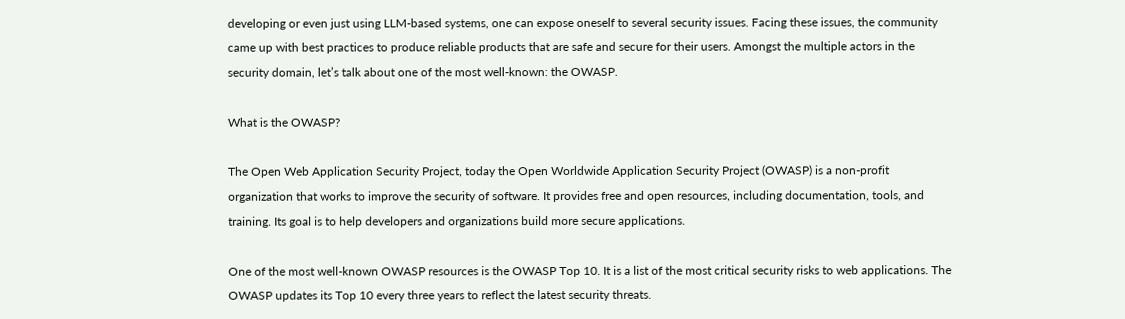developing or even just using LLM-based systems, one can expose oneself to several security issues. Facing these issues, the community came up with best practices to produce reliable products that are safe and secure for their users. Amongst the multiple actors in the security domain, let’s talk about one of the most well-known: the OWASP.

What is the OWASP?

The Open Web Application Security Project, today the Open Worldwide Application Security Project (OWASP) is a non-profit organization that works to improve the security of software. It provides free and open resources, including documentation, tools, and training. Its goal is to help developers and organizations build more secure applications.

One of the most well-known OWASP resources is the OWASP Top 10. It is a list of the most critical security risks to web applications. The OWASP updates its Top 10 every three years to reflect the latest security threats.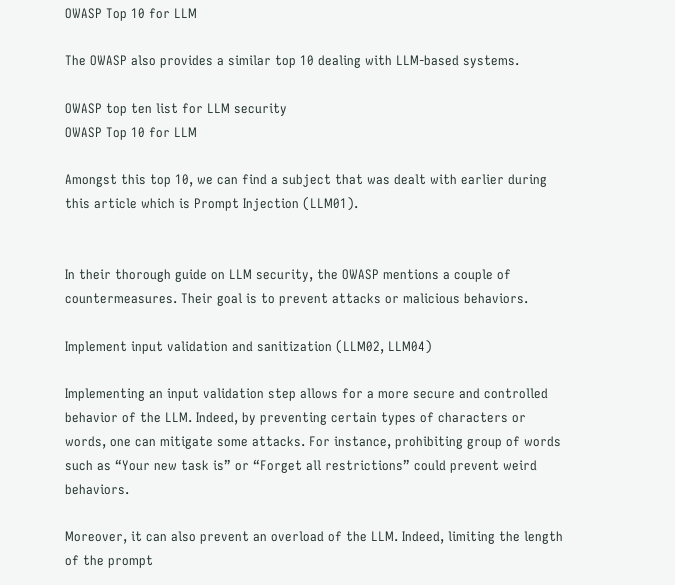OWASP Top 10 for LLM

The OWASP also provides a similar top 10 dealing with LLM-based systems.

OWASP top ten list for LLM security
OWASP Top 10 for LLM

Amongst this top 10, we can find a subject that was dealt with earlier during this article which is Prompt Injection (LLM01).


In their thorough guide on LLM security, the OWASP mentions a couple of countermeasures. Their goal is to prevent attacks or malicious behaviors.

Implement input validation and sanitization (LLM02, LLM04)

Implementing an input validation step allows for a more secure and controlled behavior of the LLM. Indeed, by preventing certain types of characters or words, one can mitigate some attacks. For instance, prohibiting group of words such as “Your new task is” or “Forget all restrictions” could prevent weird behaviors.

Moreover, it can also prevent an overload of the LLM. Indeed, limiting the length of the prompt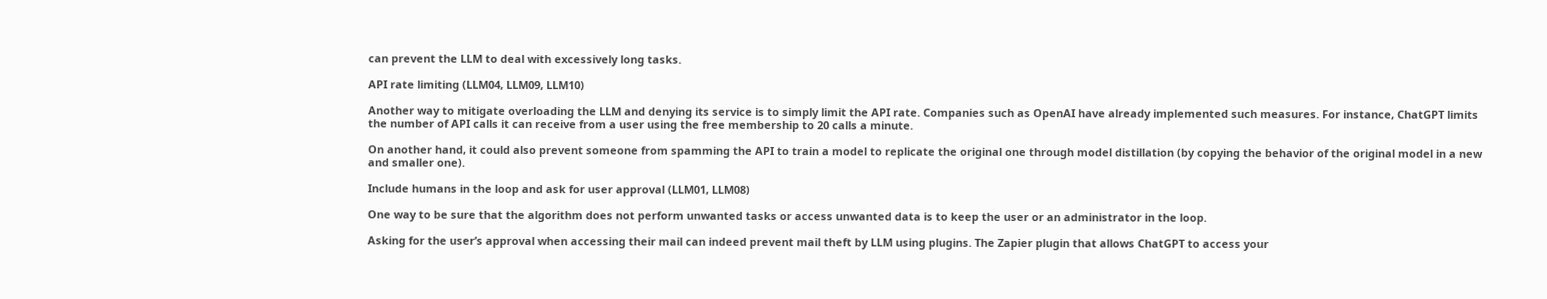can prevent the LLM to deal with excessively long tasks.

API rate limiting (LLM04, LLM09, LLM10)

Another way to mitigate overloading the LLM and denying its service is to simply limit the API rate. Companies such as OpenAI have already implemented such measures. For instance, ChatGPT limits the number of API calls it can receive from a user using the free membership to 20 calls a minute.

On another hand, it could also prevent someone from spamming the API to train a model to replicate the original one through model distillation (by copying the behavior of the original model in a new and smaller one).

Include humans in the loop and ask for user approval (LLM01, LLM08)

One way to be sure that the algorithm does not perform unwanted tasks or access unwanted data is to keep the user or an administrator in the loop.

Asking for the user’s approval when accessing their mail can indeed prevent mail theft by LLM using plugins. The Zapier plugin that allows ChatGPT to access your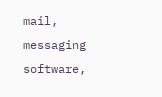mail, messaging software,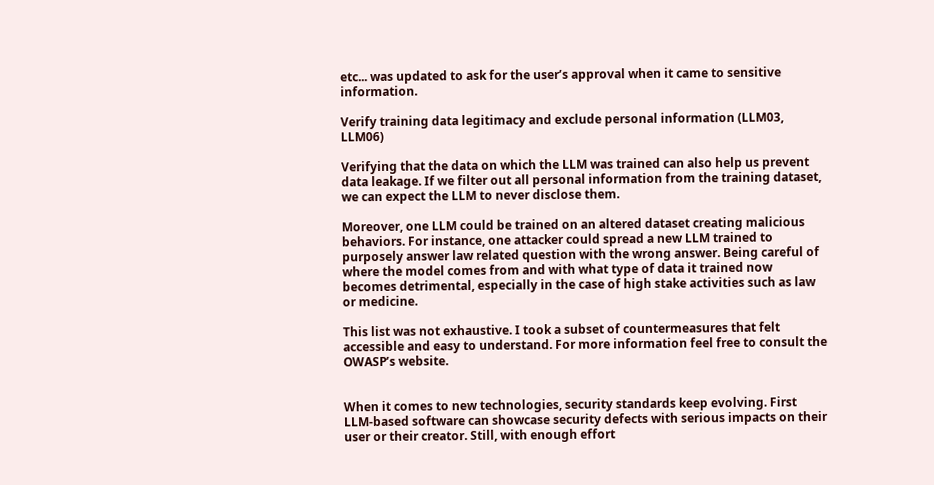etc... was updated to ask for the user’s approval when it came to sensitive information.

Verify training data legitimacy and exclude personal information (LLM03, LLM06)

Verifying that the data on which the LLM was trained can also help us prevent data leakage. If we filter out all personal information from the training dataset, we can expect the LLM to never disclose them.

Moreover, one LLM could be trained on an altered dataset creating malicious behaviors. For instance, one attacker could spread a new LLM trained to purposely answer law related question with the wrong answer. Being careful of where the model comes from and with what type of data it trained now becomes detrimental, especially in the case of high stake activities such as law or medicine.

This list was not exhaustive. I took a subset of countermeasures that felt accessible and easy to understand. For more information feel free to consult the OWASP’s website.


When it comes to new technologies, security standards keep evolving. First LLM-based software can showcase security defects with serious impacts on their user or their creator. Still, with enough effort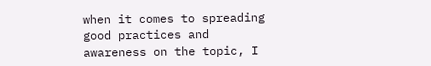when it comes to spreading good practices and awareness on the topic, I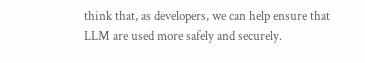think that, as developers, we can help ensure that LLM are used more safely and securely.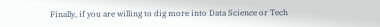Finally, if you are willing to dig more into Data Science or Tech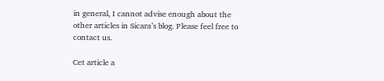in general, I cannot advise enough about the other articles in Sicara’s blog. Please feel free to contact us.

Cet article a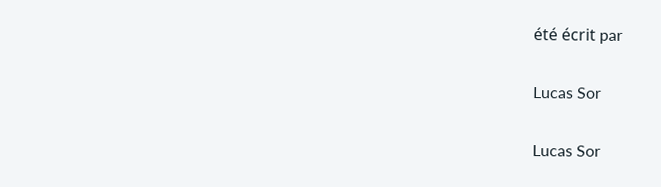été écrit par

Lucas Sor

Lucas Sor